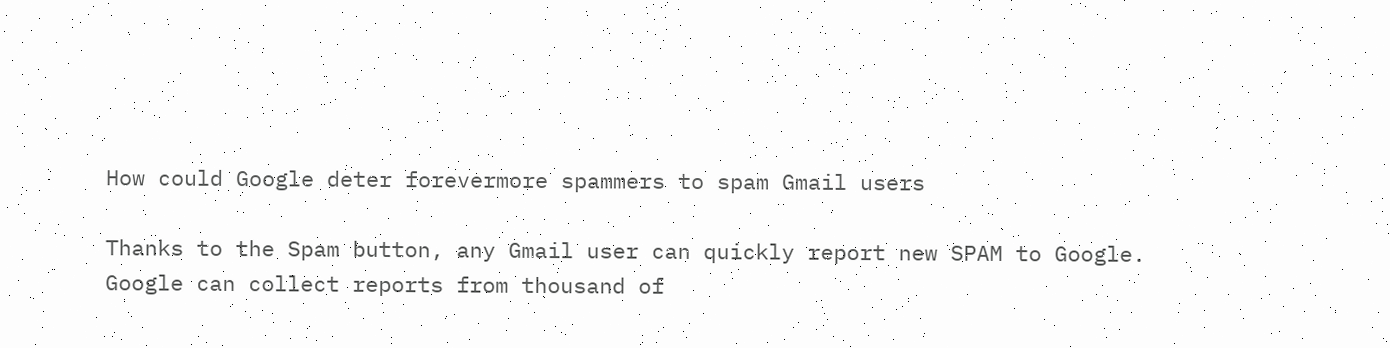How could Google deter forevermore spammers to spam Gmail users

Thanks to the Spam button, any Gmail user can quickly report new SPAM to Google.
Google can collect reports from thousand of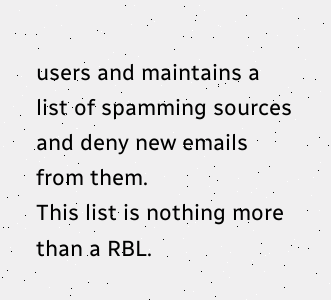users and maintains a list of spamming sources and deny new emails from them.
This list is nothing more than a RBL.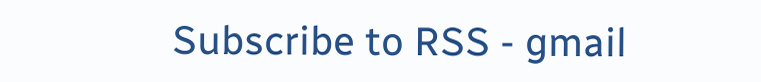Subscribe to RSS - gmail